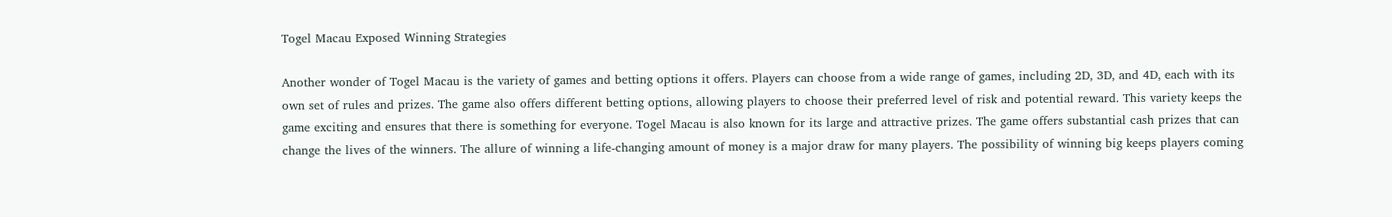Togel Macau Exposed Winning Strategies

Another wonder of Togel Macau is the variety of games and betting options it offers. Players can choose from a wide range of games, including 2D, 3D, and 4D, each with its own set of rules and prizes. The game also offers different betting options, allowing players to choose their preferred level of risk and potential reward. This variety keeps the game exciting and ensures that there is something for everyone. Togel Macau is also known for its large and attractive prizes. The game offers substantial cash prizes that can change the lives of the winners. The allure of winning a life-changing amount of money is a major draw for many players. The possibility of winning big keeps players coming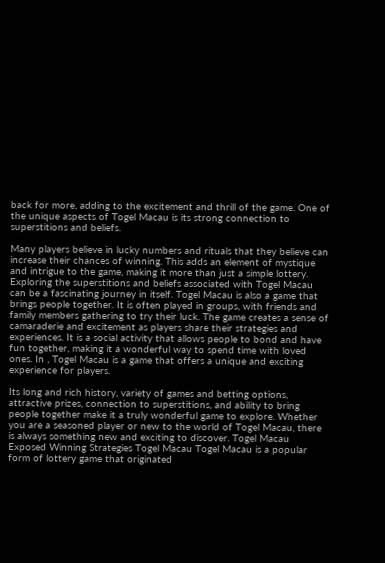back for more, adding to the excitement and thrill of the game. One of the unique aspects of Togel Macau is its strong connection to superstitions and beliefs.

Many players believe in lucky numbers and rituals that they believe can increase their chances of winning. This adds an element of mystique and intrigue to the game, making it more than just a simple lottery. Exploring the superstitions and beliefs associated with Togel Macau can be a fascinating journey in itself. Togel Macau is also a game that brings people together. It is often played in groups, with friends and family members gathering to try their luck. The game creates a sense of camaraderie and excitement as players share their strategies and experiences. It is a social activity that allows people to bond and have fun together, making it a wonderful way to spend time with loved ones. In , Togel Macau is a game that offers a unique and exciting experience for players.

Its long and rich history, variety of games and betting options, attractive prizes, connection to superstitions, and ability to bring people together make it a truly wonderful game to explore. Whether you are a seasoned player or new to the world of Togel Macau, there is always something new and exciting to discover. Togel Macau Exposed Winning Strategies Togel Macau Togel Macau is a popular form of lottery game that originated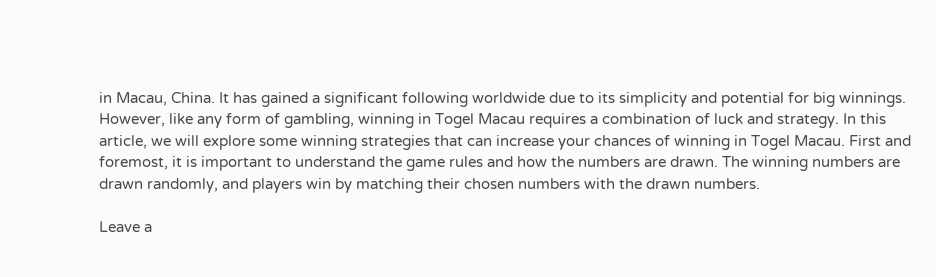in Macau, China. It has gained a significant following worldwide due to its simplicity and potential for big winnings. However, like any form of gambling, winning in Togel Macau requires a combination of luck and strategy. In this article, we will explore some winning strategies that can increase your chances of winning in Togel Macau. First and foremost, it is important to understand the game rules and how the numbers are drawn. The winning numbers are drawn randomly, and players win by matching their chosen numbers with the drawn numbers.

Leave a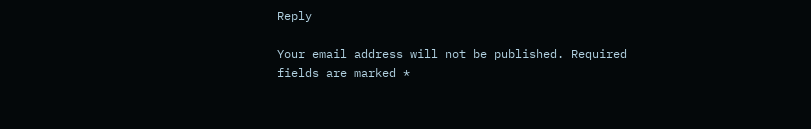Reply

Your email address will not be published. Required fields are marked *